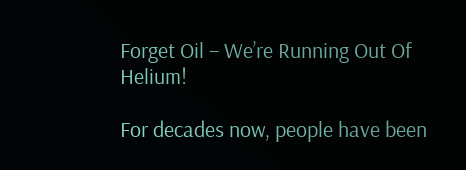Forget Oil – We’re Running Out Of Helium!

For decades now, people have been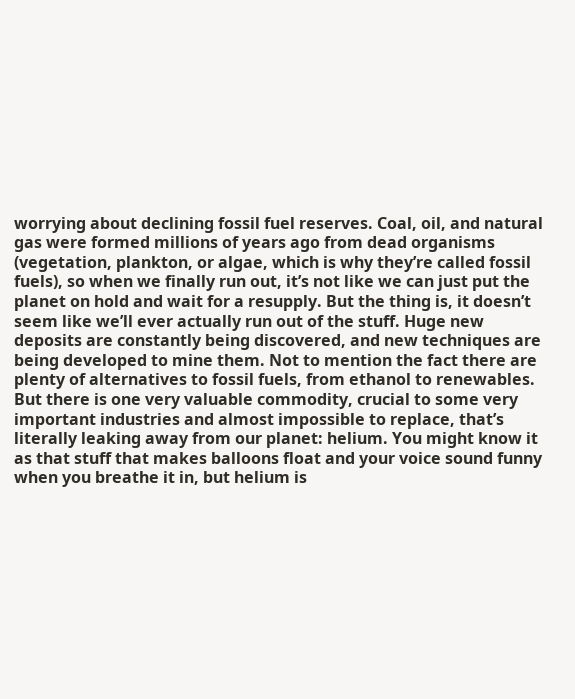worrying about declining fossil fuel reserves. Coal, oil, and natural gas were formed millions of years ago from dead organisms (vegetation, plankton, or algae, which is why they’re called fossil fuels), so when we finally run out, it’s not like we can just put the planet on hold and wait for a resupply. But the thing is, it doesn’t seem like we’ll ever actually run out of the stuff. Huge new deposits are constantly being discovered, and new techniques are being developed to mine them. Not to mention the fact there are plenty of alternatives to fossil fuels, from ethanol to renewables. But there is one very valuable commodity, crucial to some very important industries and almost impossible to replace, that’s literally leaking away from our planet: helium. You might know it as that stuff that makes balloons float and your voice sound funny when you breathe it in, but helium is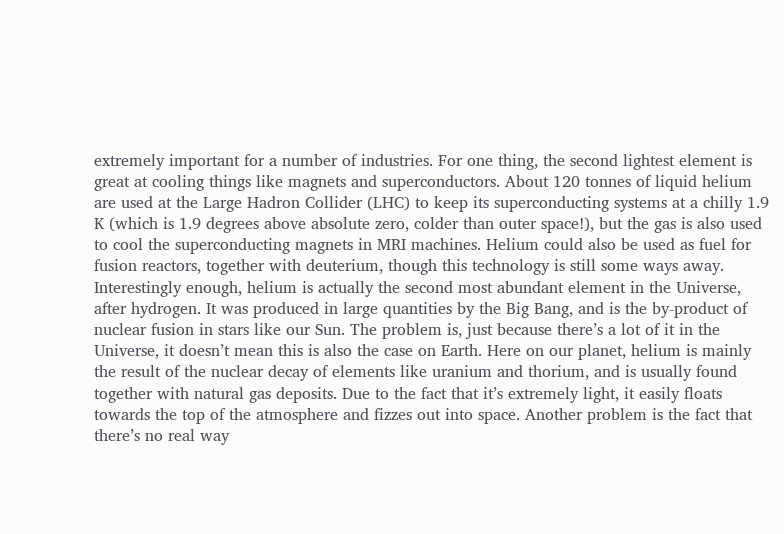extremely important for a number of industries. For one thing, the second lightest element is great at cooling things like magnets and superconductors. About 120 tonnes of liquid helium are used at the Large Hadron Collider (LHC) to keep its superconducting systems at a chilly 1.9 K (which is 1.9 degrees above absolute zero, colder than outer space!), but the gas is also used to cool the superconducting magnets in MRI machines. Helium could also be used as fuel for fusion reactors, together with deuterium, though this technology is still some ways away. Interestingly enough, helium is actually the second most abundant element in the Universe, after hydrogen. It was produced in large quantities by the Big Bang, and is the by-product of nuclear fusion in stars like our Sun. The problem is, just because there’s a lot of it in the Universe, it doesn’t mean this is also the case on Earth. Here on our planet, helium is mainly the result of the nuclear decay of elements like uranium and thorium, and is usually found together with natural gas deposits. Due to the fact that it’s extremely light, it easily floats towards the top of the atmosphere and fizzes out into space. Another problem is the fact that there’s no real way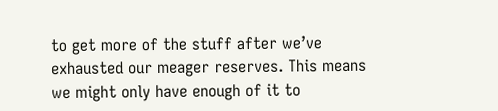to get more of the stuff after we’ve exhausted our meager reserves. This means we might only have enough of it to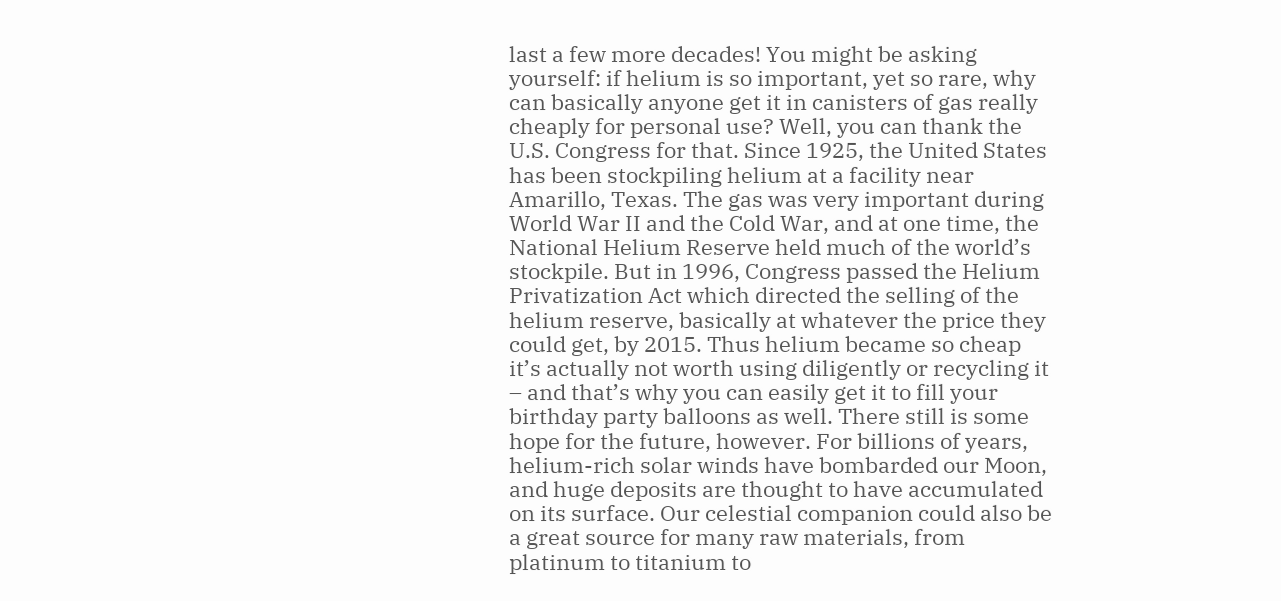last a few more decades! You might be asking yourself: if helium is so important, yet so rare, why can basically anyone get it in canisters of gas really cheaply for personal use? Well, you can thank the U.S. Congress for that. Since 1925, the United States has been stockpiling helium at a facility near Amarillo, Texas. The gas was very important during World War II and the Cold War, and at one time, the National Helium Reserve held much of the world’s stockpile. But in 1996, Congress passed the Helium Privatization Act which directed the selling of the helium reserve, basically at whatever the price they could get, by 2015. Thus helium became so cheap it’s actually not worth using diligently or recycling it – and that’s why you can easily get it to fill your birthday party balloons as well. There still is some hope for the future, however. For billions of years, helium-rich solar winds have bombarded our Moon, and huge deposits are thought to have accumulated on its surface. Our celestial companion could also be a great source for many raw materials, from platinum to titanium to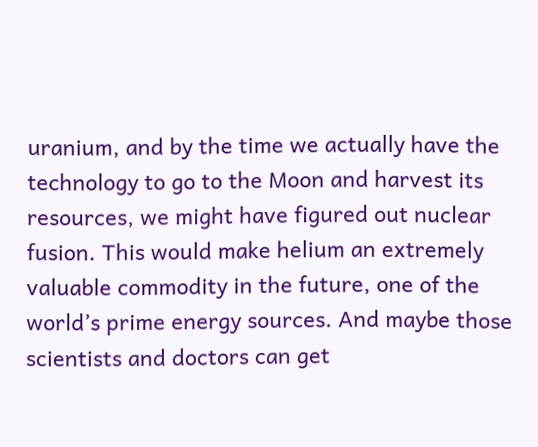uranium, and by the time we actually have the technology to go to the Moon and harvest its resources, we might have figured out nuclear fusion. This would make helium an extremely valuable commodity in the future, one of the world’s prime energy sources. And maybe those scientists and doctors can get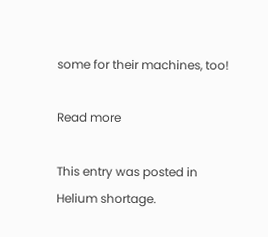some for their machines, too!

Read more

This entry was posted in Helium shortage.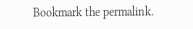Bookmark the permalink.